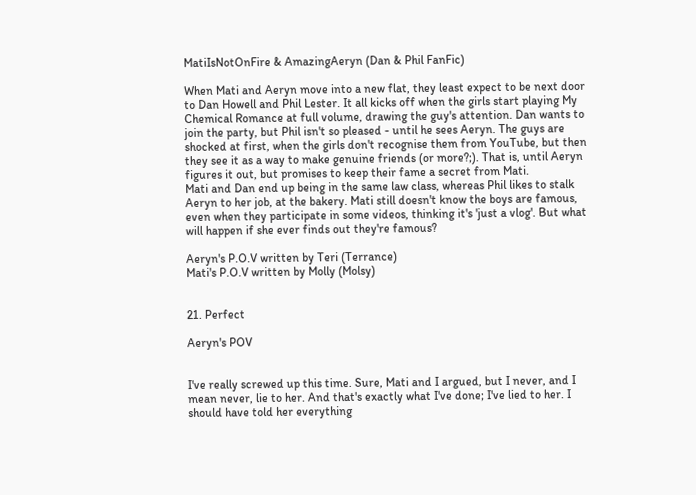MatiIsNotOnFire & AmazingAeryn (Dan & Phil FanFic)

When Mati and Aeryn move into a new flat, they least expect to be next door to Dan Howell and Phil Lester. It all kicks off when the girls start playing My Chemical Romance at full volume, drawing the guy's attention. Dan wants to join the party, but Phil isn't so pleased - until he sees Aeryn. The guys are shocked at first, when the girls don't recognise them from YouTube, but then they see it as a way to make genuine friends (or more?;). That is, until Aeryn figures it out, but promises to keep their fame a secret from Mati.
Mati and Dan end up being in the same law class, whereas Phil likes to stalk Aeryn to her job, at the bakery. Mati still doesn't know the boys are famous, even when they participate in some videos, thinking it's 'just a vlog'. But what will happen if she ever finds out they're famous?

Aeryn's P.O.V written by Teri (Terrance)
Mati's P.O.V written by Molly (Molsy)


21. Perfect

Aeryn's POV


I've really screwed up this time. Sure, Mati and I argued, but I never, and I mean never, lie to her. And that's exactly what I've done; I've lied to her. I should have told her everything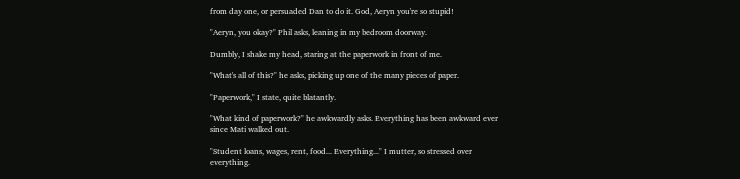from day one, or persuaded Dan to do it. God, Aeryn you're so stupid!

"Aeryn, you okay?" Phil asks, leaning in my bedroom doorway.

Dumbly, I shake my head, staring at the paperwork in front of me.

"What's all of this?" he asks, picking up one of the many pieces of paper.

"Paperwork," I state, quite blatantly.

"What kind of paperwork?" he awkwardly asks. Everything has been awkward ever since Mati walked out.

"Student loans, wages, rent, food... Everything..." I mutter, so stressed over everything.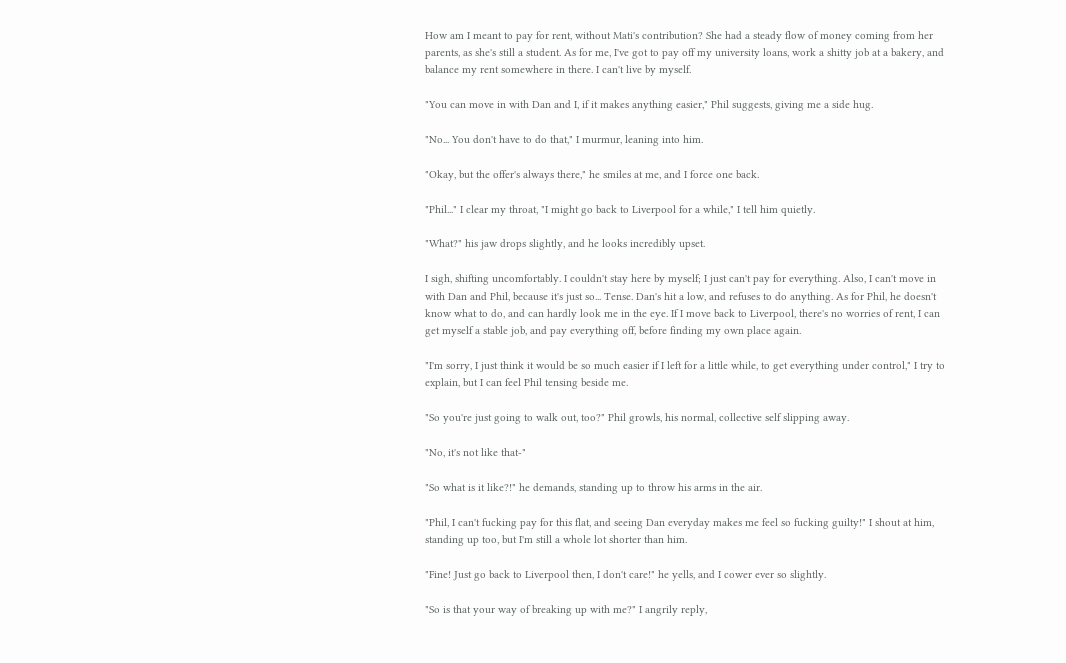How am I meant to pay for rent, without Mati's contribution? She had a steady flow of money coming from her parents, as she's still a student. As for me, I've got to pay off my university loans, work a shitty job at a bakery, and balance my rent somewhere in there. I can't live by myself.

"You can move in with Dan and I, if it makes anything easier," Phil suggests, giving me a side hug.

"No... You don't have to do that," I murmur, leaning into him.

"Okay, but the offer's always there," he smiles at me, and I force one back.

"Phil..." I clear my throat, "I might go back to Liverpool for a while," I tell him quietly.

"What?" his jaw drops slightly, and he looks incredibly upset.

I sigh, shifting uncomfortably. I couldn't stay here by myself; I just can't pay for everything. Also, I can't move in with Dan and Phil, because it's just so... Tense. Dan's hit a low, and refuses to do anything. As for Phil, he doesn't know what to do, and can hardly look me in the eye. If I move back to Liverpool, there's no worries of rent, I can get myself a stable job, and pay everything off, before finding my own place again.

"I'm sorry, I just think it would be so much easier if I left for a little while, to get everything under control," I try to explain, but I can feel Phil tensing beside me.

"So you're just going to walk out, too?" Phil growls, his normal, collective self slipping away.

"No, it's not like that-"

"So what is it like?!" he demands, standing up to throw his arms in the air.

"Phil, I can't fucking pay for this flat, and seeing Dan everyday makes me feel so fucking guilty!" I shout at him, standing up too, but I'm still a whole lot shorter than him.

"Fine! Just go back to Liverpool then, I don't care!" he yells, and I cower ever so slightly.

"So is that your way of breaking up with me?" I angrily reply,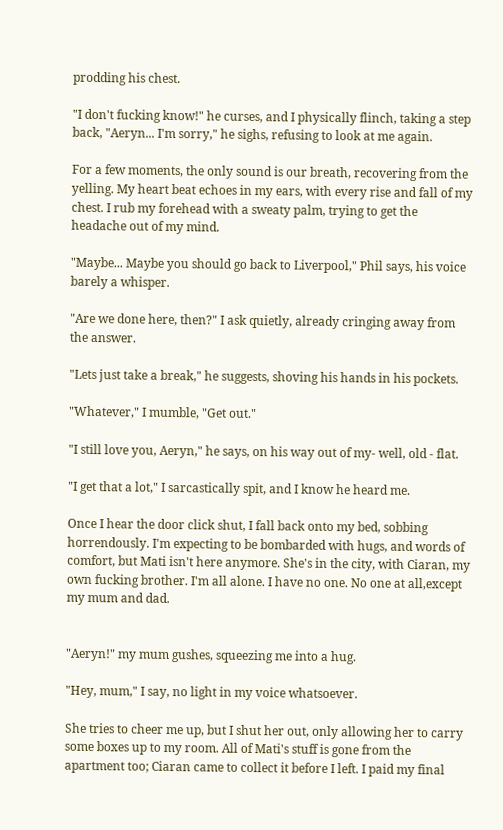prodding his chest.

"I don't fucking know!" he curses, and I physically flinch, taking a step back, "Aeryn... I'm sorry," he sighs, refusing to look at me again.

For a few moments, the only sound is our breath, recovering from the yelling. My heart beat echoes in my ears, with every rise and fall of my chest. I rub my forehead with a sweaty palm, trying to get the headache out of my mind.

"Maybe... Maybe you should go back to Liverpool," Phil says, his voice barely a whisper.

"Are we done here, then?" I ask quietly, already cringing away from the answer.

"Lets just take a break," he suggests, shoving his hands in his pockets.

"Whatever," I mumble, "Get out."

"I still love you, Aeryn," he says, on his way out of my- well, old - flat.

"I get that a lot," I sarcastically spit, and I know he heard me.

Once I hear the door click shut, I fall back onto my bed, sobbing horrendously. I'm expecting to be bombarded with hugs, and words of comfort, but Mati isn't here anymore. She's in the city, with Ciaran, my own fucking brother. I'm all alone. I have no one. No one at all,except my mum and dad.


"Aeryn!" my mum gushes, squeezing me into a hug.

"Hey, mum," I say, no light in my voice whatsoever.

She tries to cheer me up, but I shut her out, only allowing her to carry some boxes up to my room. All of Mati's stuff is gone from the apartment too; Ciaran came to collect it before I left. I paid my final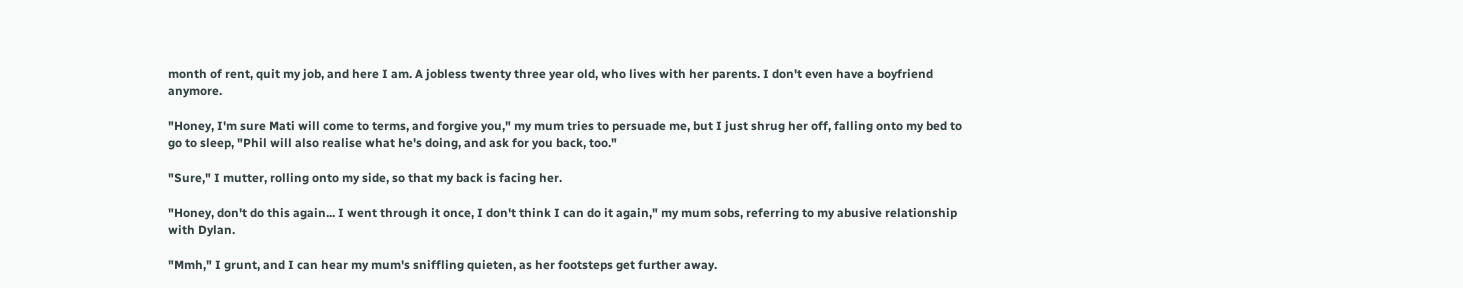month of rent, quit my job, and here I am. A jobless twenty three year old, who lives with her parents. I don't even have a boyfriend anymore.

"Honey, I'm sure Mati will come to terms, and forgive you," my mum tries to persuade me, but I just shrug her off, falling onto my bed to go to sleep, "Phil will also realise what he's doing, and ask for you back, too."

"Sure," I mutter, rolling onto my side, so that my back is facing her.

"Honey, don't do this again... I went through it once, I don't think I can do it again," my mum sobs, referring to my abusive relationship with Dylan.

"Mmh," I grunt, and I can hear my mum's sniffling quieten, as her footsteps get further away.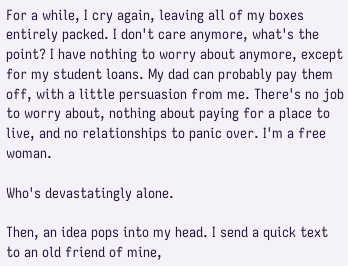For a while, I cry again, leaving all of my boxes entirely packed. I don't care anymore, what's the point? I have nothing to worry about anymore, except for my student loans. My dad can probably pay them off, with a little persuasion from me. There's no job to worry about, nothing about paying for a place to live, and no relationships to panic over. I'm a free woman.

Who's devastatingly alone.

Then, an idea pops into my head. I send a quick text to an old friend of mine,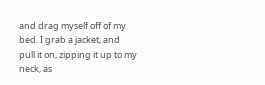and drag myself off of my bed. I grab a jacket, and pull it on, zipping it up to my neck, as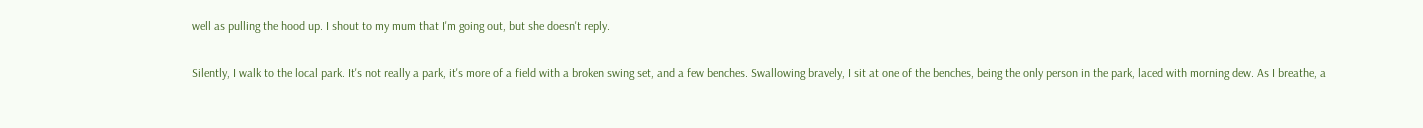well as pulling the hood up. I shout to my mum that I'm going out, but she doesn't reply.

Silently, I walk to the local park. It's not really a park, it's more of a field with a broken swing set, and a few benches. Swallowing bravely, I sit at one of the benches, being the only person in the park, laced with morning dew. As I breathe, a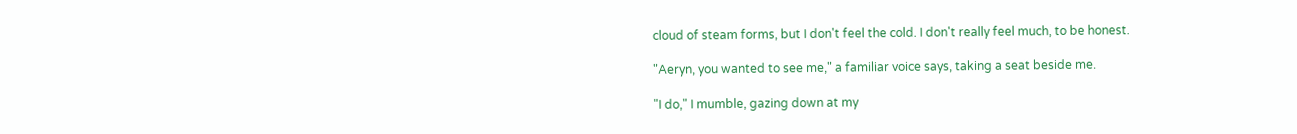cloud of steam forms, but I don't feel the cold. I don't really feel much, to be honest.

"Aeryn, you wanted to see me," a familiar voice says, taking a seat beside me.

"I do," I mumble, gazing down at my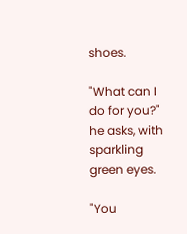shoes.

"What can I do for you?" he asks, with sparkling green eyes.

"You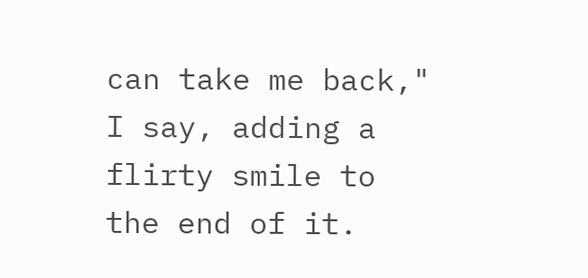can take me back," I say, adding a flirty smile to the end of it.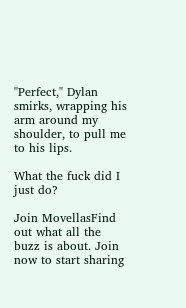"Perfect," Dylan smirks, wrapping his arm around my shoulder, to pull me to his lips.

What the fuck did I just do?

Join MovellasFind out what all the buzz is about. Join now to start sharing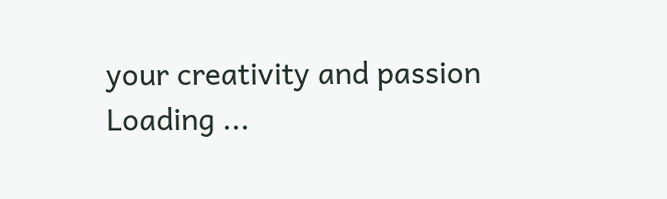your creativity and passion
Loading ...